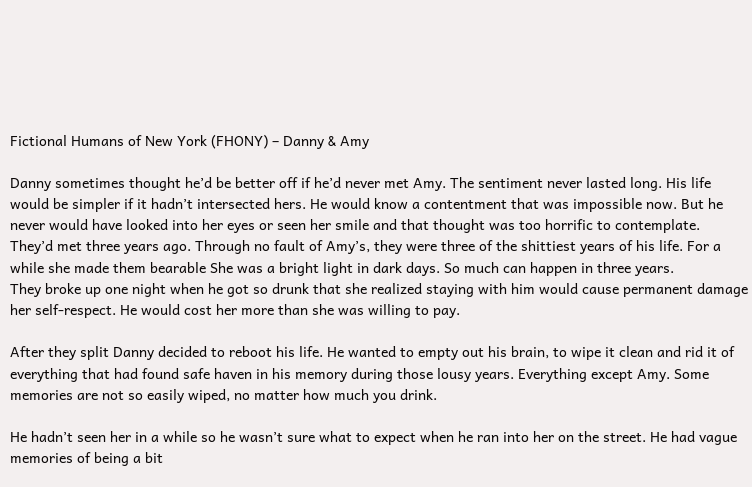Fictional Humans of New York (FHONY) – Danny & Amy

Danny sometimes thought he’d be better off if he’d never met Amy. The sentiment never lasted long. His life would be simpler if it hadn’t intersected hers. He would know a contentment that was impossible now. But he never would have looked into her eyes or seen her smile and that thought was too horrific to contemplate.
They’d met three years ago. Through no fault of Amy’s, they were three of the shittiest years of his life. For a while she made them bearable She was a bright light in dark days. So much can happen in three years.
They broke up one night when he got so drunk that she realized staying with him would cause permanent damage her self-respect. He would cost her more than she was willing to pay.

After they split Danny decided to reboot his life. He wanted to empty out his brain, to wipe it clean and rid it of everything that had found safe haven in his memory during those lousy years. Everything except Amy. Some memories are not so easily wiped, no matter how much you drink.

He hadn’t seen her in a while so he wasn’t sure what to expect when he ran into her on the street. He had vague memories of being a bit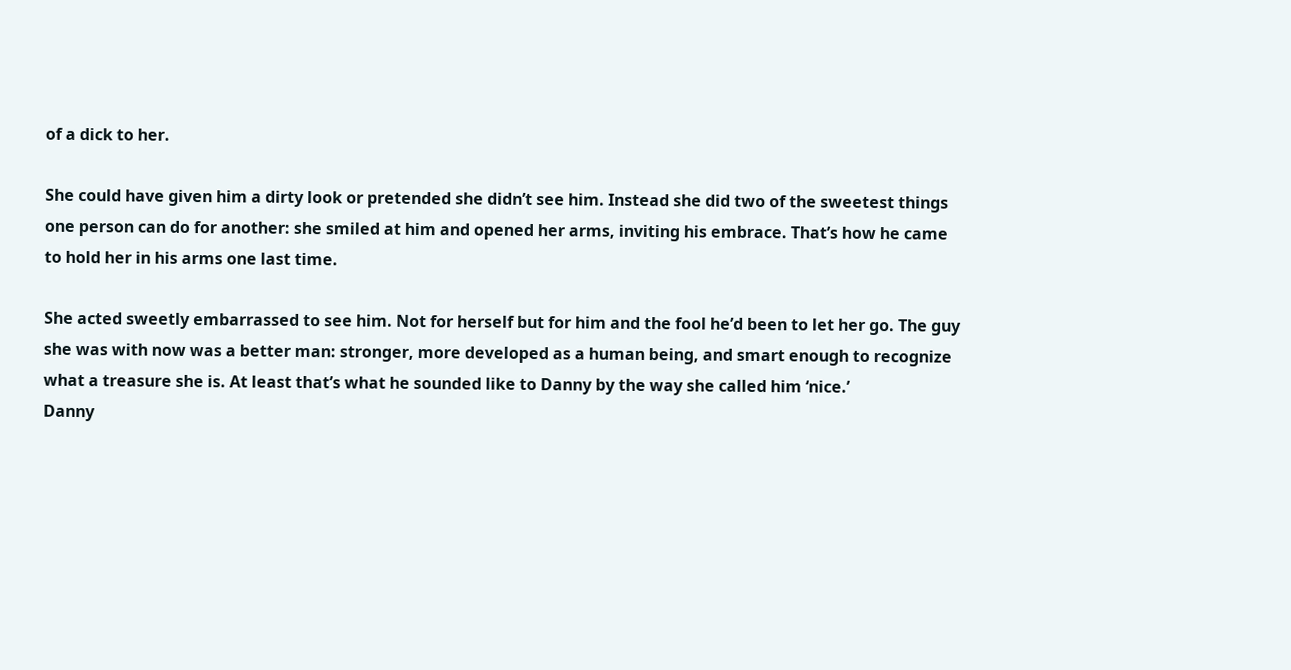of a dick to her.

She could have given him a dirty look or pretended she didn’t see him. Instead she did two of the sweetest things one person can do for another: she smiled at him and opened her arms, inviting his embrace. That’s how he came to hold her in his arms one last time.

She acted sweetly embarrassed to see him. Not for herself but for him and the fool he’d been to let her go. The guy she was with now was a better man: stronger, more developed as a human being, and smart enough to recognize what a treasure she is. At least that’s what he sounded like to Danny by the way she called him ‘nice.’
Danny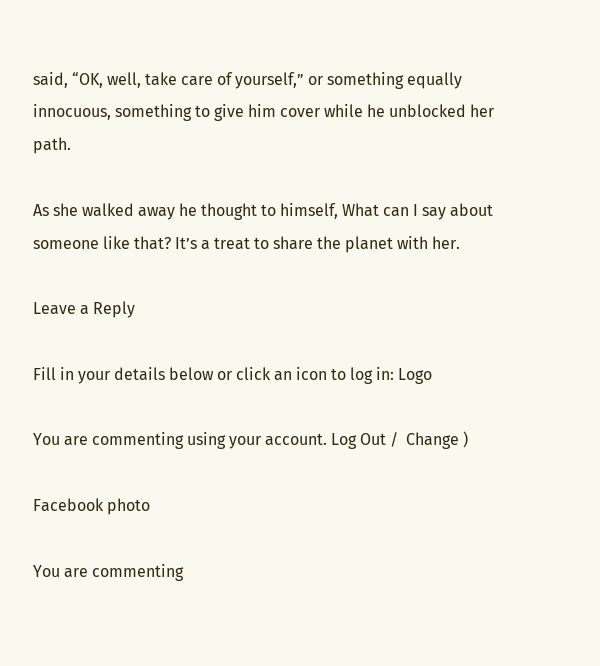said, “OK, well, take care of yourself,” or something equally innocuous, something to give him cover while he unblocked her path.

As she walked away he thought to himself, What can I say about someone like that? It’s a treat to share the planet with her.

Leave a Reply

Fill in your details below or click an icon to log in: Logo

You are commenting using your account. Log Out /  Change )

Facebook photo

You are commenting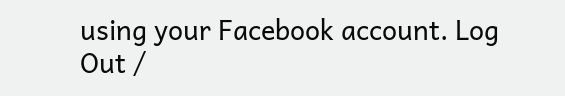using your Facebook account. Log Out /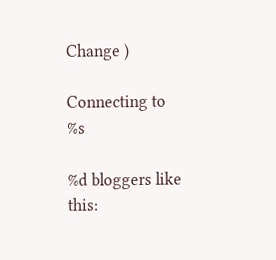Change )

Connecting to %s

%d bloggers like this: